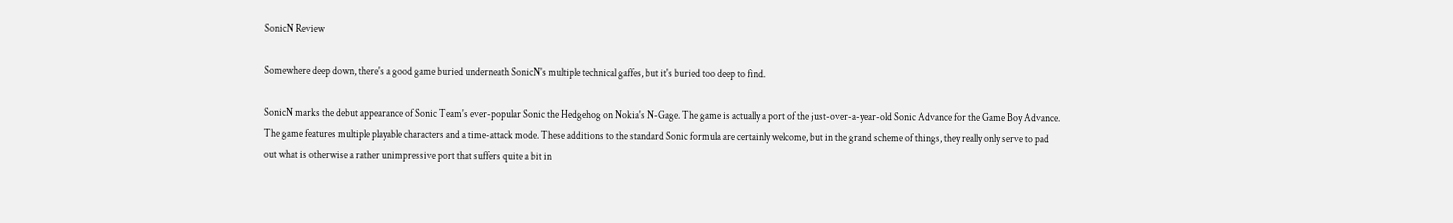SonicN Review

Somewhere deep down, there's a good game buried underneath SonicN's multiple technical gaffes, but it's buried too deep to find.

SonicN marks the debut appearance of Sonic Team's ever-popular Sonic the Hedgehog on Nokia's N-Gage. The game is actually a port of the just-over-a-year-old Sonic Advance for the Game Boy Advance. The game features multiple playable characters and a time-attack mode. These additions to the standard Sonic formula are certainly welcome, but in the grand scheme of things, they really only serve to pad out what is otherwise a rather unimpressive port that suffers quite a bit in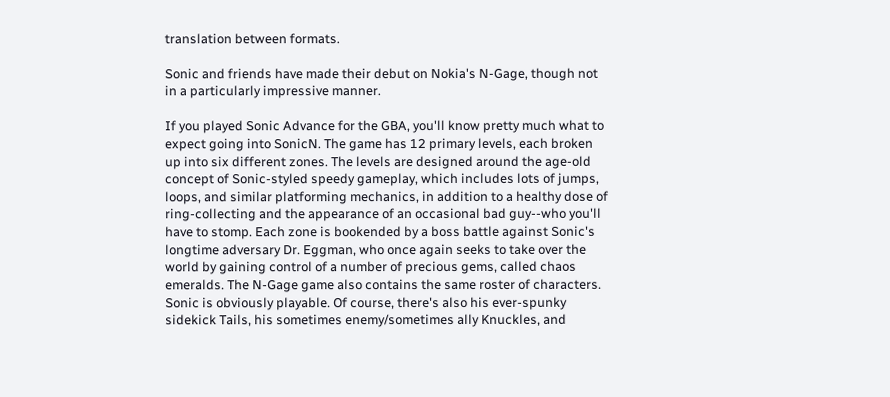translation between formats.

Sonic and friends have made their debut on Nokia's N-Gage, though not in a particularly impressive manner.

If you played Sonic Advance for the GBA, you'll know pretty much what to expect going into SonicN. The game has 12 primary levels, each broken up into six different zones. The levels are designed around the age-old concept of Sonic-styled speedy gameplay, which includes lots of jumps, loops, and similar platforming mechanics, in addition to a healthy dose of ring-collecting and the appearance of an occasional bad guy--who you'll have to stomp. Each zone is bookended by a boss battle against Sonic's longtime adversary Dr. Eggman, who once again seeks to take over the world by gaining control of a number of precious gems, called chaos emeralds. The N-Gage game also contains the same roster of characters. Sonic is obviously playable. Of course, there's also his ever-spunky sidekick Tails, his sometimes enemy/sometimes ally Knuckles, and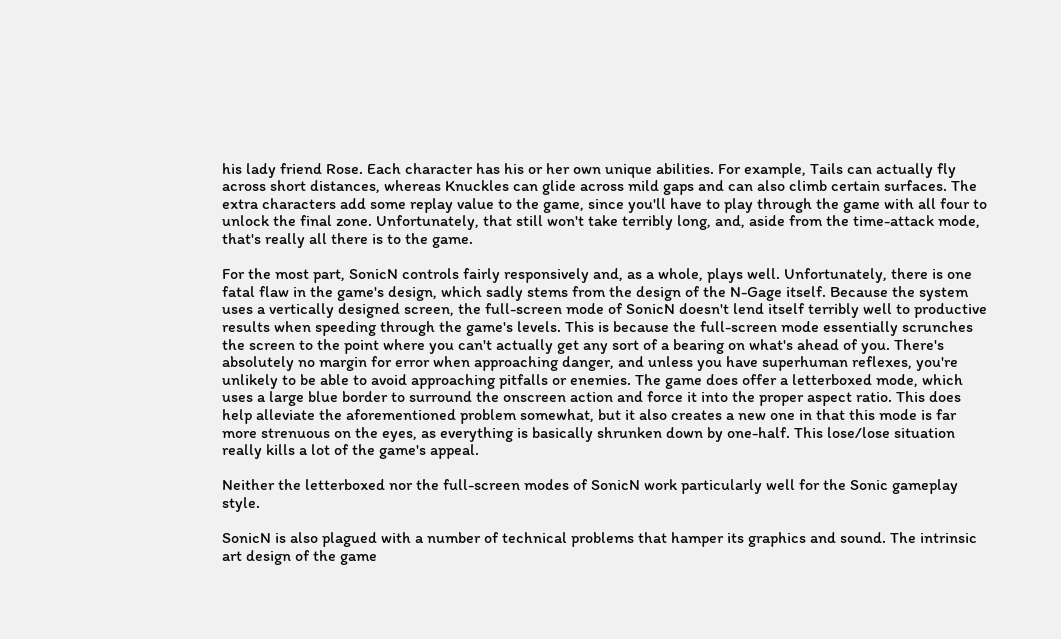his lady friend Rose. Each character has his or her own unique abilities. For example, Tails can actually fly across short distances, whereas Knuckles can glide across mild gaps and can also climb certain surfaces. The extra characters add some replay value to the game, since you'll have to play through the game with all four to unlock the final zone. Unfortunately, that still won't take terribly long, and, aside from the time-attack mode, that's really all there is to the game.

For the most part, SonicN controls fairly responsively and, as a whole, plays well. Unfortunately, there is one fatal flaw in the game's design, which sadly stems from the design of the N-Gage itself. Because the system uses a vertically designed screen, the full-screen mode of SonicN doesn't lend itself terribly well to productive results when speeding through the game's levels. This is because the full-screen mode essentially scrunches the screen to the point where you can't actually get any sort of a bearing on what's ahead of you. There's absolutely no margin for error when approaching danger, and unless you have superhuman reflexes, you're unlikely to be able to avoid approaching pitfalls or enemies. The game does offer a letterboxed mode, which uses a large blue border to surround the onscreen action and force it into the proper aspect ratio. This does help alleviate the aforementioned problem somewhat, but it also creates a new one in that this mode is far more strenuous on the eyes, as everything is basically shrunken down by one-half. This lose/lose situation really kills a lot of the game's appeal.

Neither the letterboxed nor the full-screen modes of SonicN work particularly well for the Sonic gameplay style.

SonicN is also plagued with a number of technical problems that hamper its graphics and sound. The intrinsic art design of the game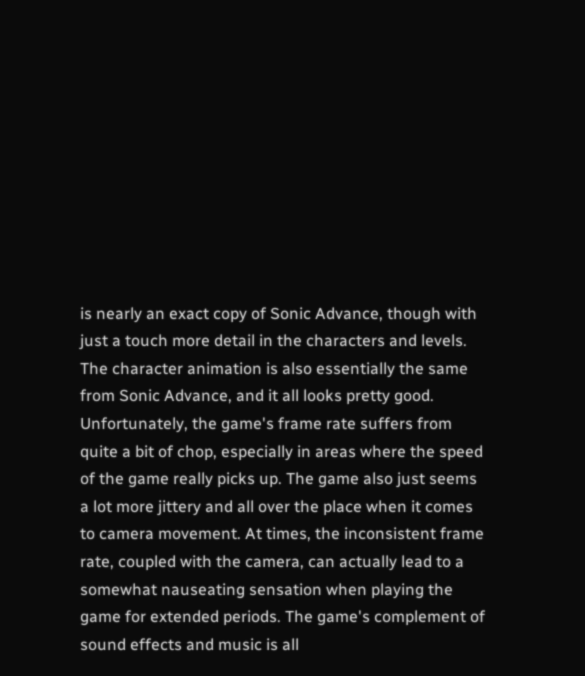is nearly an exact copy of Sonic Advance, though with just a touch more detail in the characters and levels. The character animation is also essentially the same from Sonic Advance, and it all looks pretty good. Unfortunately, the game's frame rate suffers from quite a bit of chop, especially in areas where the speed of the game really picks up. The game also just seems a lot more jittery and all over the place when it comes to camera movement. At times, the inconsistent frame rate, coupled with the camera, can actually lead to a somewhat nauseating sensation when playing the game for extended periods. The game's complement of sound effects and music is all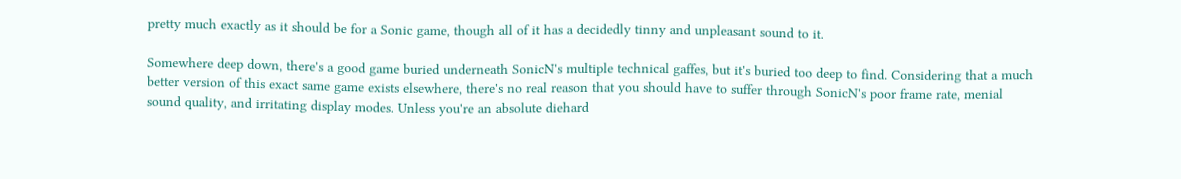pretty much exactly as it should be for a Sonic game, though all of it has a decidedly tinny and unpleasant sound to it.

Somewhere deep down, there's a good game buried underneath SonicN's multiple technical gaffes, but it's buried too deep to find. Considering that a much better version of this exact same game exists elsewhere, there's no real reason that you should have to suffer through SonicN's poor frame rate, menial sound quality, and irritating display modes. Unless you're an absolute diehard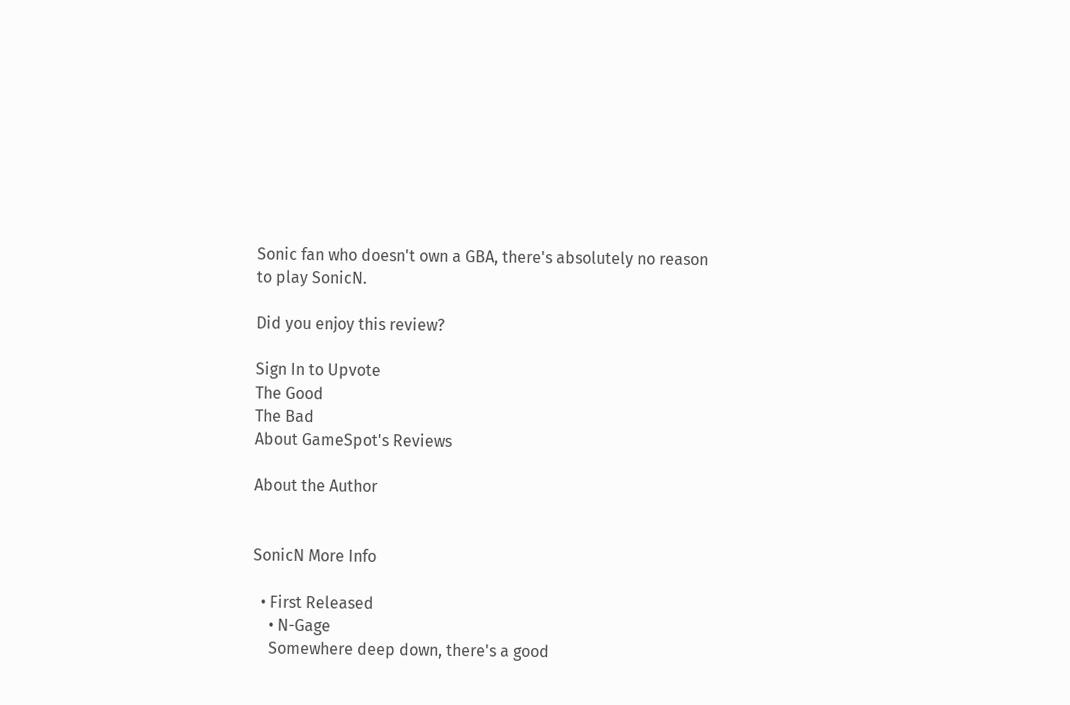Sonic fan who doesn't own a GBA, there's absolutely no reason to play SonicN.

Did you enjoy this review?

Sign In to Upvote
The Good
The Bad
About GameSpot's Reviews

About the Author


SonicN More Info

  • First Released
    • N-Gage
    Somewhere deep down, there's a good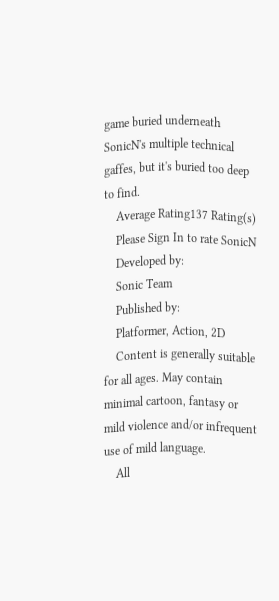game buried underneath SonicN's multiple technical gaffes, but it's buried too deep to find.
    Average Rating137 Rating(s)
    Please Sign In to rate SonicN
    Developed by:
    Sonic Team
    Published by:
    Platformer, Action, 2D
    Content is generally suitable for all ages. May contain minimal cartoon, fantasy or mild violence and/or infrequent use of mild language.
    All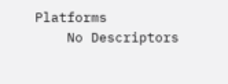Platforms
    No Descriptors